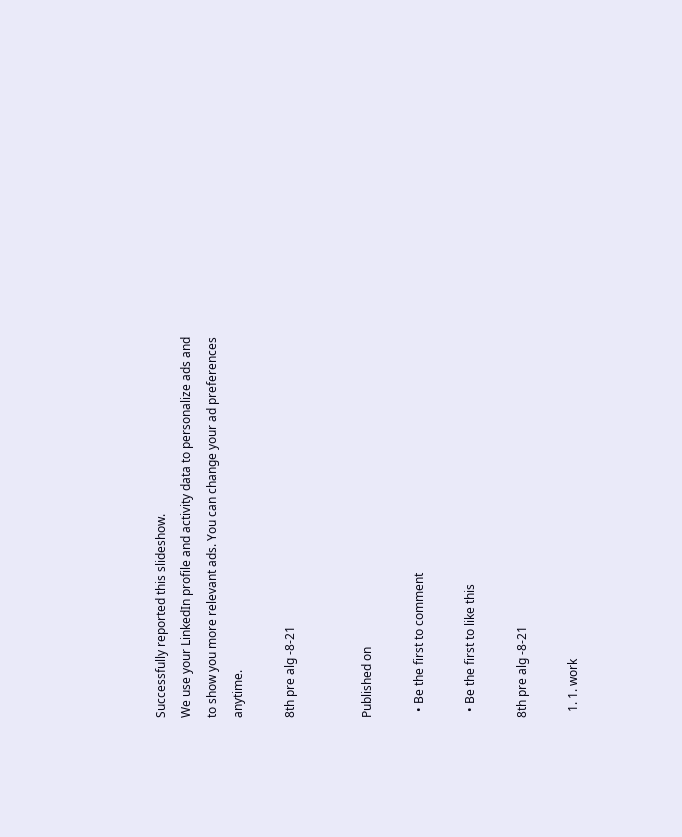Successfully reported this slideshow.
We use your LinkedIn profile and activity data to personalize ads and to show you more relevant ads. You can change your ad preferences anytime.

8th pre alg -8-21


Published on

  • Be the first to comment

  • Be the first to like this

8th pre alg -8-21

  1. 1. work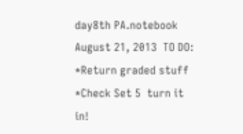day8th PA.notebook August 21, 2013  TO DO:   *Return graded stuff *Check Set 5  turn it in!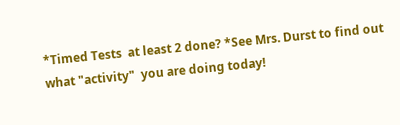*Timed Tests  at least 2 done? *See Mrs. Durst to find out what "activity"  you are doing today!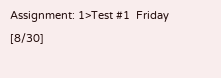Assignment: 1>Test #1  Friday [8/30]